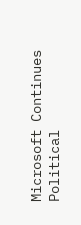Microsoft Continues Political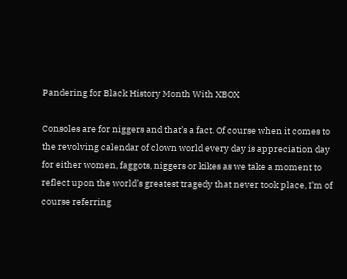Pandering for Black History Month With XBOX

Consoles are for niggers and that’s a fact. Of course when it comes to the revolving calendar of clown world every day is appreciation day for either women, faggots, niggers or kikes as we take a moment to reflect upon the world’s greatest tragedy that never took place, I’m of course referring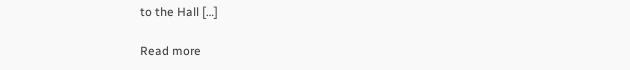to the Hall […]

Read more